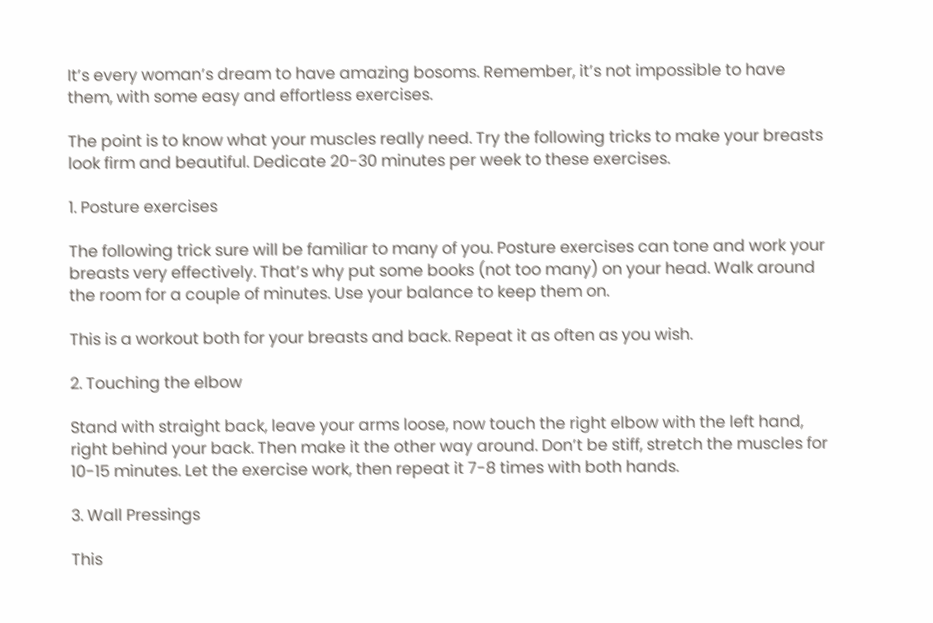It’s every woman’s dream to have amazing bosoms. Remember, it’s not impossible to have them, with some easy and effortless exercises.

The point is to know what your muscles really need. Try the following tricks to make your breasts look firm and beautiful. Dedicate 20-30 minutes per week to these exercises.

1. Posture exercises

The following trick sure will be familiar to many of you. Posture exercises can tone and work your breasts very effectively. That’s why put some books (not too many) on your head. Walk around the room for a couple of minutes. Use your balance to keep them on.

This is a workout both for your breasts and back. Repeat it as often as you wish.

2. Touching the elbow

Stand with straight back, leave your arms loose, now touch the right elbow with the left hand, right behind your back. Then make it the other way around. Don’t be stiff, stretch the muscles for 10-15 minutes. Let the exercise work, then repeat it 7-8 times with both hands.

3. Wall Pressings

This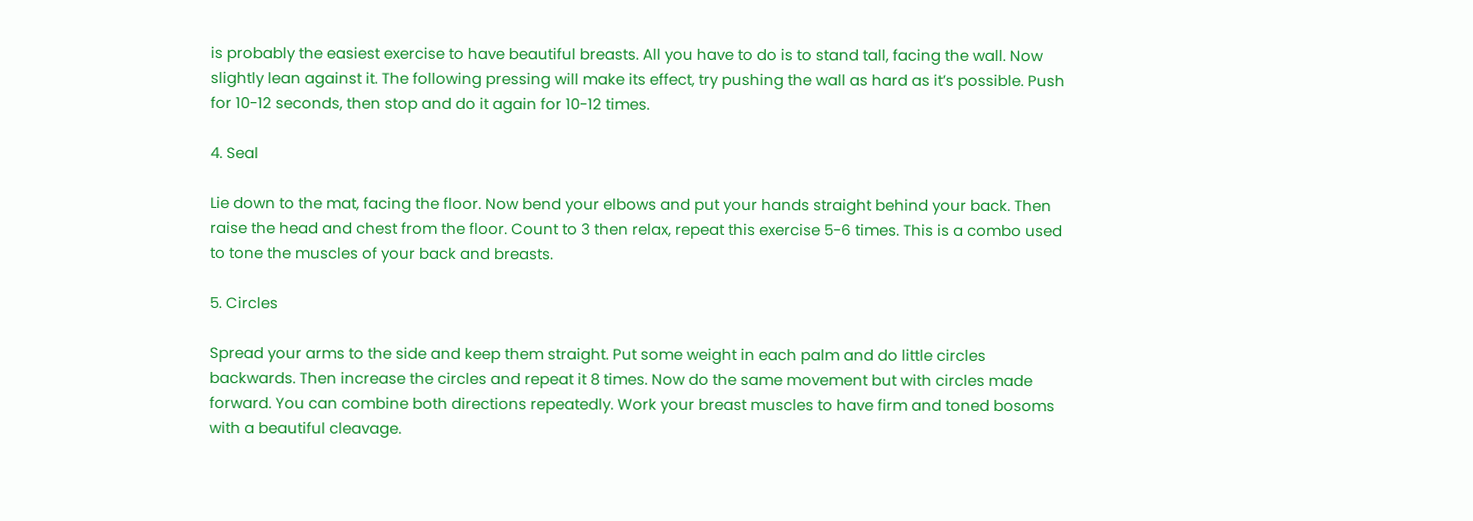is probably the easiest exercise to have beautiful breasts. All you have to do is to stand tall, facing the wall. Now slightly lean against it. The following pressing will make its effect, try pushing the wall as hard as it’s possible. Push for 10-12 seconds, then stop and do it again for 10-12 times.

4. Seal

Lie down to the mat, facing the floor. Now bend your elbows and put your hands straight behind your back. Then raise the head and chest from the floor. Count to 3 then relax, repeat this exercise 5-6 times. This is a combo used to tone the muscles of your back and breasts.

5. Circles

Spread your arms to the side and keep them straight. Put some weight in each palm and do little circles backwards. Then increase the circles and repeat it 8 times. Now do the same movement but with circles made forward. You can combine both directions repeatedly. Work your breast muscles to have firm and toned bosoms with a beautiful cleavage.